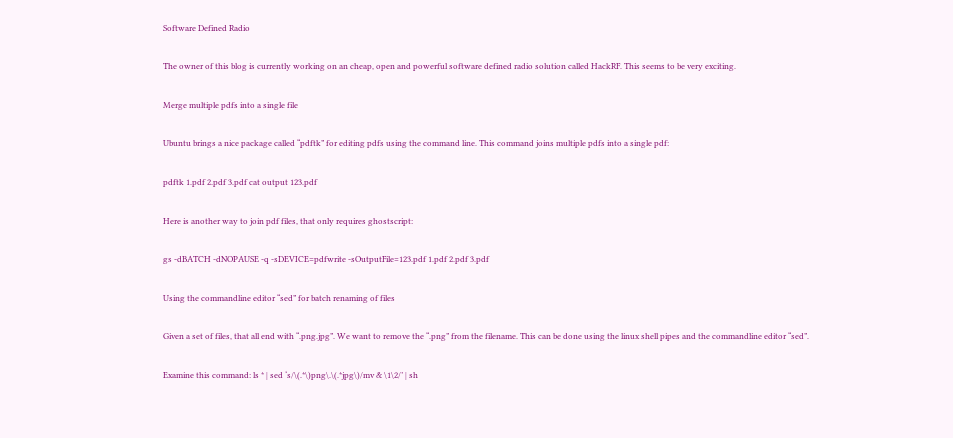Software Defined Radio

The owner of this blog is currently working on an cheap, open and powerful software defined radio solution called HackRF. This seems to be very exciting.

Merge multiple pdfs into a single file

Ubuntu brings a nice package called “pdftk” for editing pdfs using the command line. This command joins multiple pdfs into a single pdf:

pdftk 1.pdf 2.pdf 3.pdf cat output 123.pdf

Here is another way to join pdf files, that only requires ghostscript:

gs -dBATCH -dNOPAUSE -q -sDEVICE=pdfwrite -sOutputFile=123.pdf 1.pdf 2.pdf 3.pdf

Using the commandline editor “sed” for batch renaming of files

Given a set of files, that all end with “.png.jpg”. We want to remove the “.png” from the filename. This can be done using the linux shell pipes and the commandline editor “sed”.

Examine this command: ls * | sed ‘s/\(.*\)png\.\(.*jpg\)/mv & \1\2/’ | sh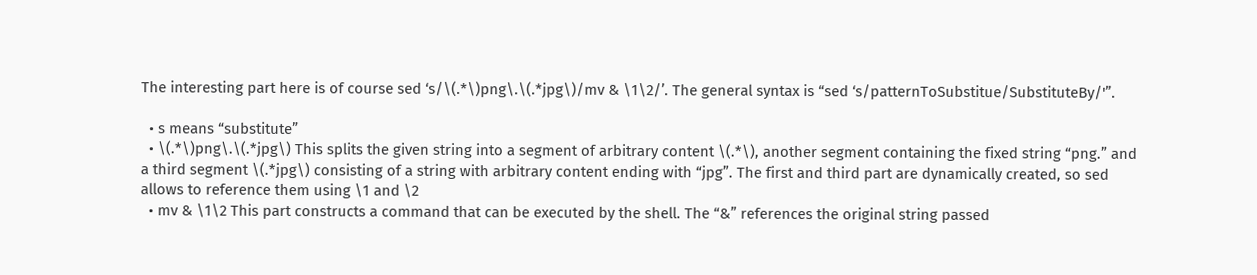The interesting part here is of course sed ‘s/\(.*\)png\.\(.*jpg\)/mv & \1\2/’. The general syntax is “sed ‘s/patternToSubstitue/SubstituteBy/'”.

  • s means “substitute”
  • \(.*\)png\.\(.*jpg\) This splits the given string into a segment of arbitrary content \(.*\), another segment containing the fixed string “png.” and a third segment \(.*jpg\) consisting of a string with arbitrary content ending with “jpg”. The first and third part are dynamically created, so sed allows to reference them using \1 and \2
  • mv & \1\2 This part constructs a command that can be executed by the shell. The “&” references the original string passed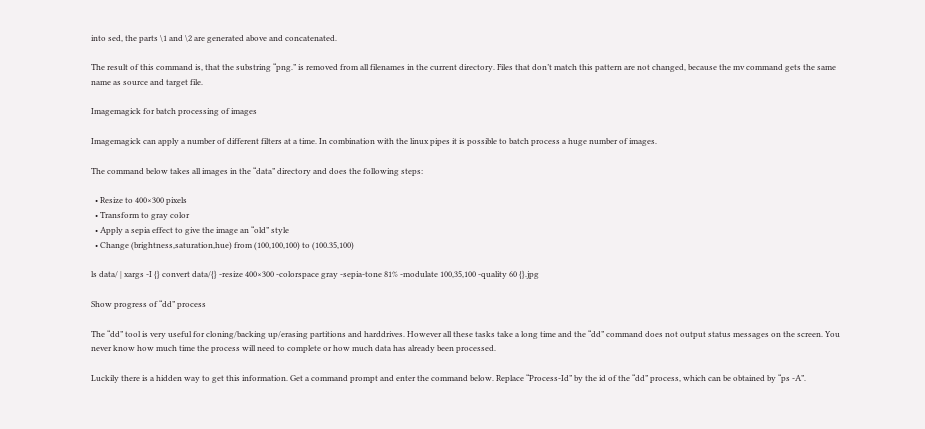into sed, the parts \1 and \2 are generated above and concatenated.

The result of this command is, that the substring “png.” is removed from all filenames in the current directory. Files that don’t match this pattern are not changed, because the mv command gets the same name as source and target file.

Imagemagick for batch processing of images

Imagemagick can apply a number of different filters at a time. In combination with the linux pipes it is possible to batch process a huge number of images.

The command below takes all images in the “data” directory and does the following steps:

  • Resize to 400×300 pixels
  • Transform to gray color
  • Apply a sepia effect to give the image an “old” style
  • Change (brightness,saturation,hue) from (100,100,100) to (100.35,100)

ls data/ | xargs -I {} convert data/{} -resize 400×300 -colorspace gray -sepia-tone 81% -modulate 100,35,100 -quality 60 {}.jpg

Show progress of “dd” process

The “dd” tool is very useful for cloning/backing up/erasing partitions and harddrives. However all these tasks take a long time and the “dd” command does not output status messages on the screen. You never know how much time the process will need to complete or how much data has already been processed.

Luckily there is a hidden way to get this information. Get a command prompt and enter the command below. Replace “Process-Id” by the id of the “dd” process, which can be obtained by “ps -A”.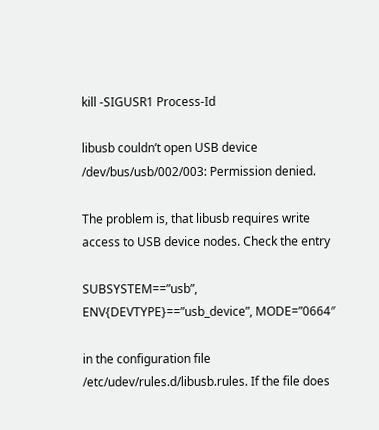kill -SIGUSR1 Process-Id

libusb couldn’t open USB device /dev/bus/usb/002/003: Permission denied.

The problem is, that libusb requires write access to USB device nodes. Check the entry

SUBSYSTEM==”usb”, ENV{DEVTYPE}==”usb_device”, MODE=”0664″

in the configuration file /etc/udev/rules.d/libusb.rules. If the file does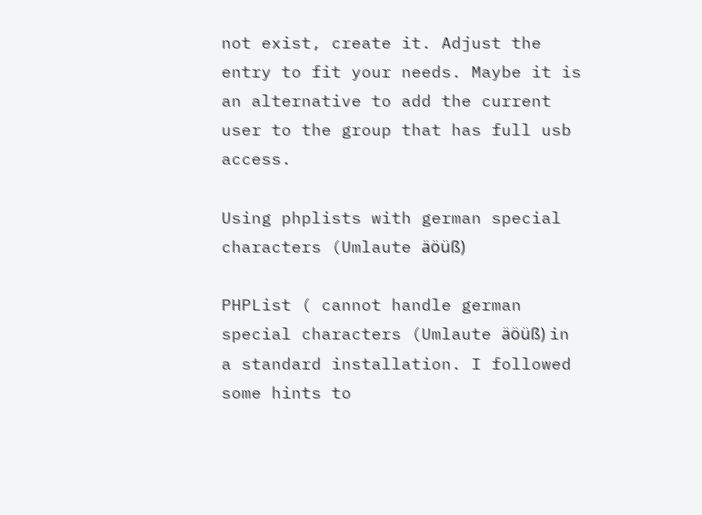not exist, create it. Adjust the entry to fit your needs. Maybe it is an alternative to add the current user to the group that has full usb access.

Using phplists with german special characters (Umlaute äöüß)

PHPList ( cannot handle german special characters (Umlaute äöüß) in a standard installation. I followed some hints to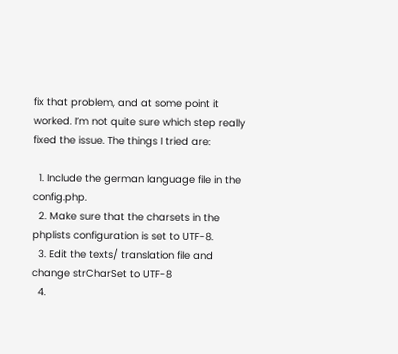fix that problem, and at some point it worked. I’m not quite sure which step really fixed the issue. The things I tried are:

  1. Include the german language file in the config.php.
  2. Make sure that the charsets in the phplists configuration is set to UTF-8.
  3. Edit the texts/ translation file and change strCharSet to UTF-8
  4.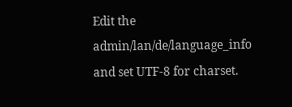Edit the admin/lan/de/language_info and set UTF-8 for charset.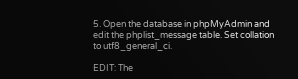5. Open the database in phpMyAdmin and edit the phplist_message table. Set collation to utf8_general_ci.

EDIT: The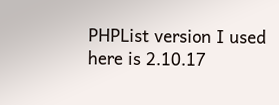PHPList version I used here is 2.10.17